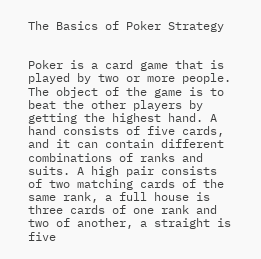The Basics of Poker Strategy


Poker is a card game that is played by two or more people. The object of the game is to beat the other players by getting the highest hand. A hand consists of five cards, and it can contain different combinations of ranks and suits. A high pair consists of two matching cards of the same rank, a full house is three cards of one rank and two of another, a straight is five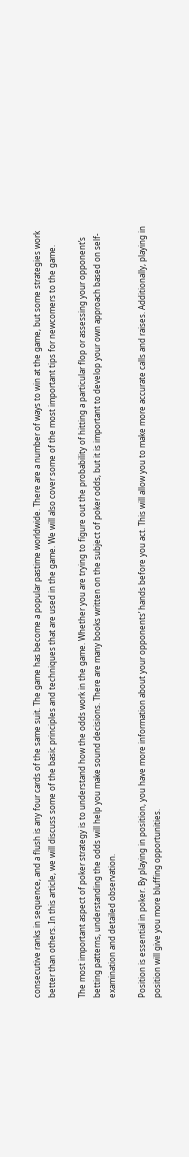consecutive ranks in sequence, and a flush is any four cards of the same suit. The game has become a popular pastime worldwide. There are a number of ways to win at the game, but some strategies work better than others. In this article, we will discuss some of the basic principles and techniques that are used in the game. We will also cover some of the most important tips for newcomers to the game.

The most important aspect of poker strategy is to understand how the odds work in the game. Whether you are trying to figure out the probability of hitting a particular flop or assessing your opponent’s betting patterns, understanding the odds will help you make sound decisions. There are many books written on the subject of poker odds, but it is important to develop your own approach based on self-examination and detailed observation.

Position is essential in poker. By playing in position, you have more information about your opponents’ hands before you act. This will allow you to make more accurate calls and raises. Additionally, playing in position will give you more bluffing opportunities.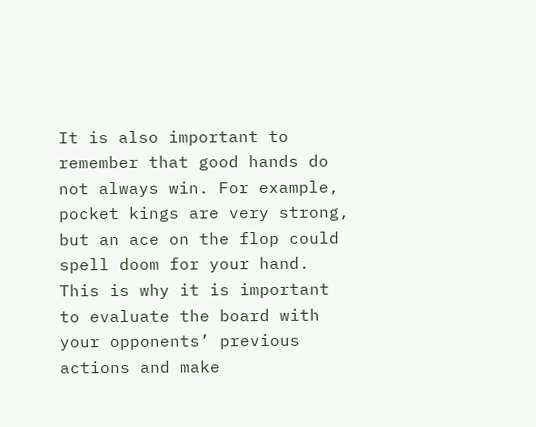It is also important to remember that good hands do not always win. For example, pocket kings are very strong, but an ace on the flop could spell doom for your hand. This is why it is important to evaluate the board with your opponents’ previous actions and make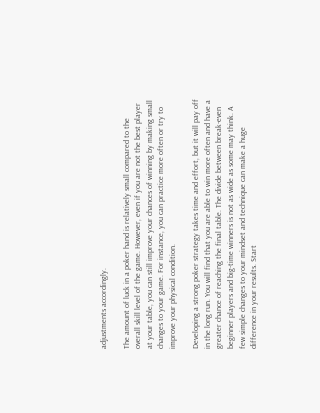adjustments accordingly.

The amount of luck in a poker hand is relatively small compared to the overall skill level of the game. However, even if you are not the best player at your table, you can still improve your chances of winning by making small changes to your game. For instance, you can practice more often or try to improve your physical condition.

Developing a strong poker strategy takes time and effort, but it will pay off in the long run. You will find that you are able to win more often and have a greater chance of reaching the final table. The divide between break-even beginner players and big-time winners is not as wide as some may think. A few simple changes to your mindset and technique can make a huge difference in your results. Start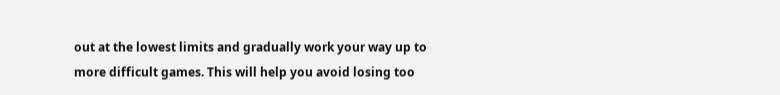out at the lowest limits and gradually work your way up to more difficult games. This will help you avoid losing too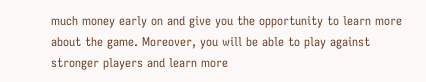much money early on and give you the opportunity to learn more about the game. Moreover, you will be able to play against stronger players and learn more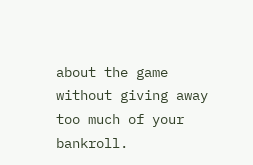about the game without giving away too much of your bankroll.